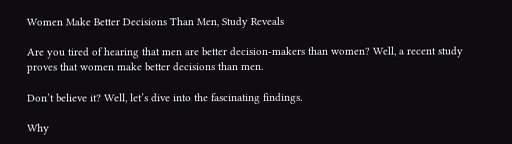Women Make Better Decisions Than Men, Study Reveals

Are you tired of hearing that men are better decision-makers than women? Well, a recent study proves that women make better decisions than men.

Don’t believe it? Well, let’s dive into the fascinating findings.

Why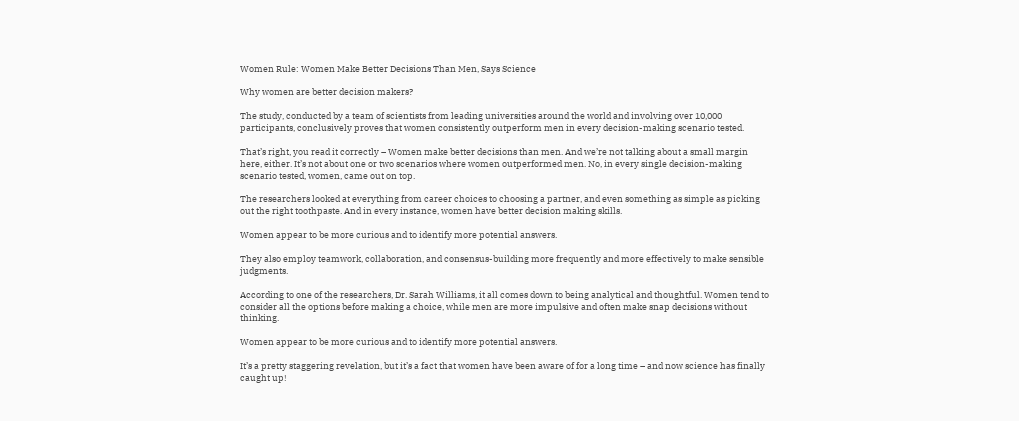Women Rule: Women Make Better Decisions Than Men, Says Science

Why women are better decision makers?

The study, conducted by a team of scientists from leading universities around the world and involving over 10,000 participants, conclusively proves that women consistently outperform men in every decision-making scenario tested.

That’s right, you read it correctly – Women make better decisions than men. And we’re not talking about a small margin here, either. It’s not about one or two scenarios where women outperformed men. No, in every single decision-making scenario tested, women, came out on top.

The researchers looked at everything from career choices to choosing a partner, and even something as simple as picking out the right toothpaste. And in every instance, women have better decision making skills.

Women appear to be more curious and to identify more potential answers.

They also employ teamwork, collaboration, and consensus-building more frequently and more effectively to make sensible judgments.

According to one of the researchers, Dr. Sarah Williams, it all comes down to being analytical and thoughtful. Women tend to consider all the options before making a choice, while men are more impulsive and often make snap decisions without thinking.

Women appear to be more curious and to identify more potential answers.

It’s a pretty staggering revelation, but it’s a fact that women have been aware of for a long time – and now science has finally caught up!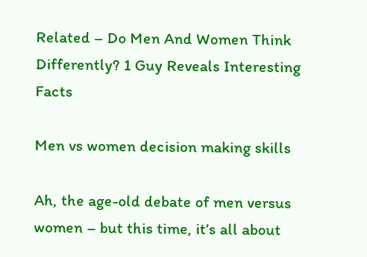Related – Do Men And Women Think Differently? 1 Guy Reveals Interesting Facts

Men vs women decision making skills

Ah, the age-old debate of men versus women – but this time, it’s all about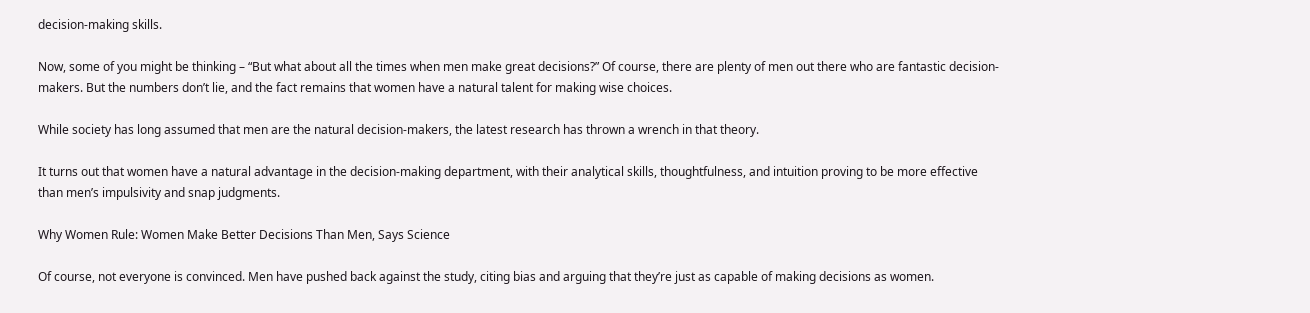decision-making skills.

Now, some of you might be thinking – “But what about all the times when men make great decisions?” Of course, there are plenty of men out there who are fantastic decision-makers. But the numbers don’t lie, and the fact remains that women have a natural talent for making wise choices.

While society has long assumed that men are the natural decision-makers, the latest research has thrown a wrench in that theory.

It turns out that women have a natural advantage in the decision-making department, with their analytical skills, thoughtfulness, and intuition proving to be more effective than men’s impulsivity and snap judgments.

Why Women Rule: Women Make Better Decisions Than Men, Says Science

Of course, not everyone is convinced. Men have pushed back against the study, citing bias and arguing that they’re just as capable of making decisions as women.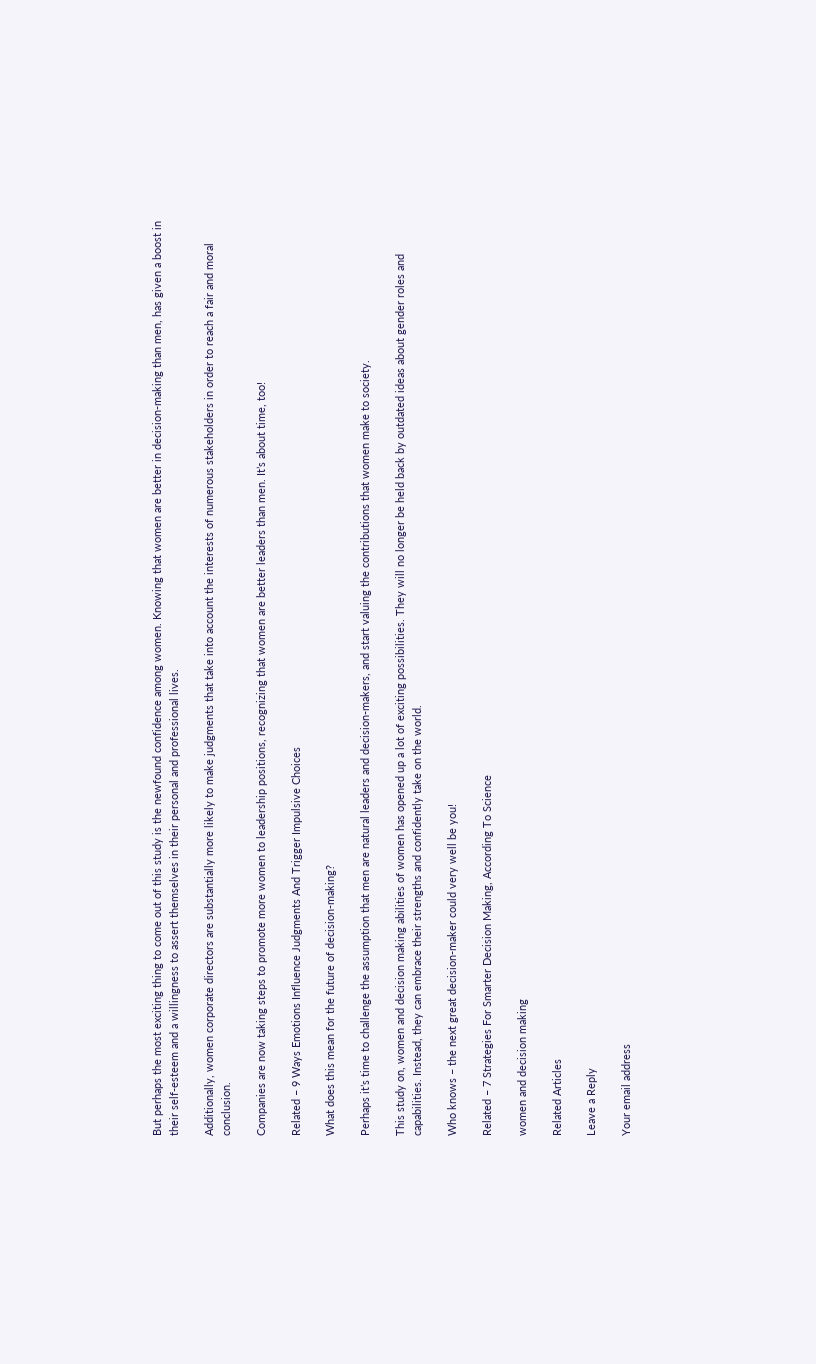But perhaps the most exciting thing to come out of this study is the newfound confidence among women. Knowing that women are better in decision-making than men, has given a boost in their self-esteem and a willingness to assert themselves in their personal and professional lives.

Additionally, women corporate directors are substantially more likely to make judgments that take into account the interests of numerous stakeholders in order to reach a fair and moral conclusion.

Companies are now taking steps to promote more women to leadership positions, recognizing that women are better leaders than men. It’s about time, too!

Related – 9 Ways Emotions Influence Judgments And Trigger Impulsive Choices

What does this mean for the future of decision-making?

Perhaps it’s time to challenge the assumption that men are natural leaders and decision-makers, and start valuing the contributions that women make to society.

This study on, women and decision making abilities of women has opened up a lot of exciting possibilities. They will no longer be held back by outdated ideas about gender roles and capabilities. Instead, they can embrace their strengths and confidently take on the world.

Who knows – the next great decision-maker could very well be you!

Related – 7 Strategies For Smarter Decision Making, According To Science

women and decision making

Related Articles

Leave a Reply

Your email address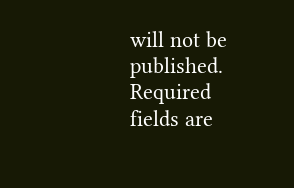will not be published. Required fields are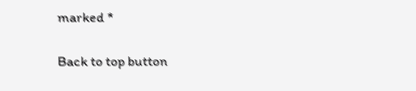marked *

Back to top button